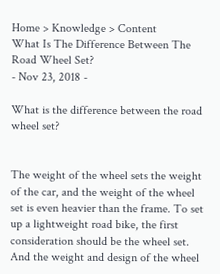Home > Knowledge > Content
What Is The Difference Between The Road Wheel Set?
- Nov 23, 2018 -

What is the difference between the road wheel set?


The weight of the wheel sets the weight of the car, and the weight of the wheel set is even heavier than the frame. To set up a lightweight road bike, the first consideration should be the wheel set. And the weight and design of the wheel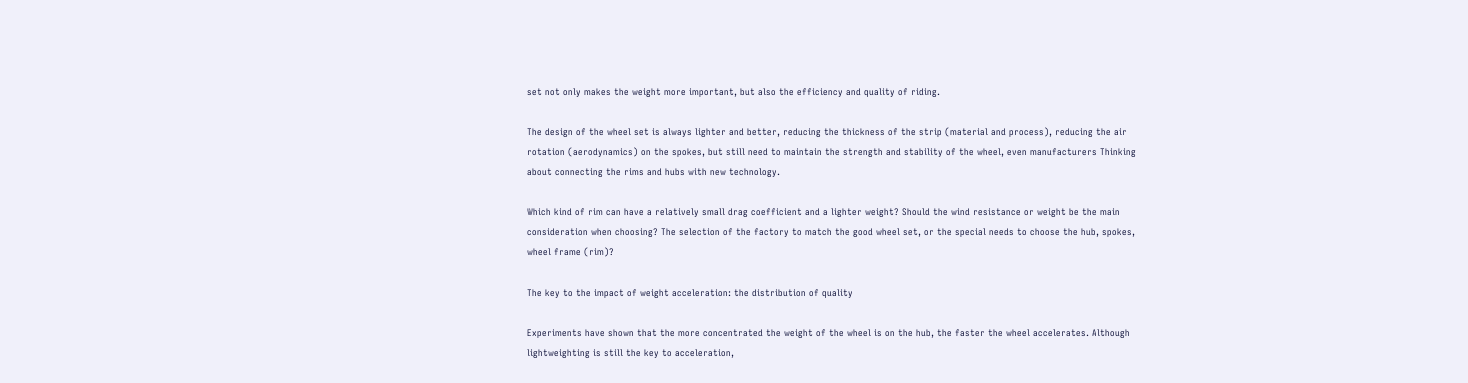set not only makes the weight more important, but also the efficiency and quality of riding.

The design of the wheel set is always lighter and better, reducing the thickness of the strip (material and process), reducing the air rotation (aerodynamics) on the spokes, but still need to maintain the strength and stability of the wheel, even manufacturers Thinking about connecting the rims and hubs with new technology.

Which kind of rim can have a relatively small drag coefficient and a lighter weight? Should the wind resistance or weight be the main consideration when choosing? The selection of the factory to match the good wheel set, or the special needs to choose the hub, spokes, wheel frame (rim)?

The key to the impact of weight acceleration: the distribution of quality

Experiments have shown that the more concentrated the weight of the wheel is on the hub, the faster the wheel accelerates. Although lightweighting is still the key to acceleration,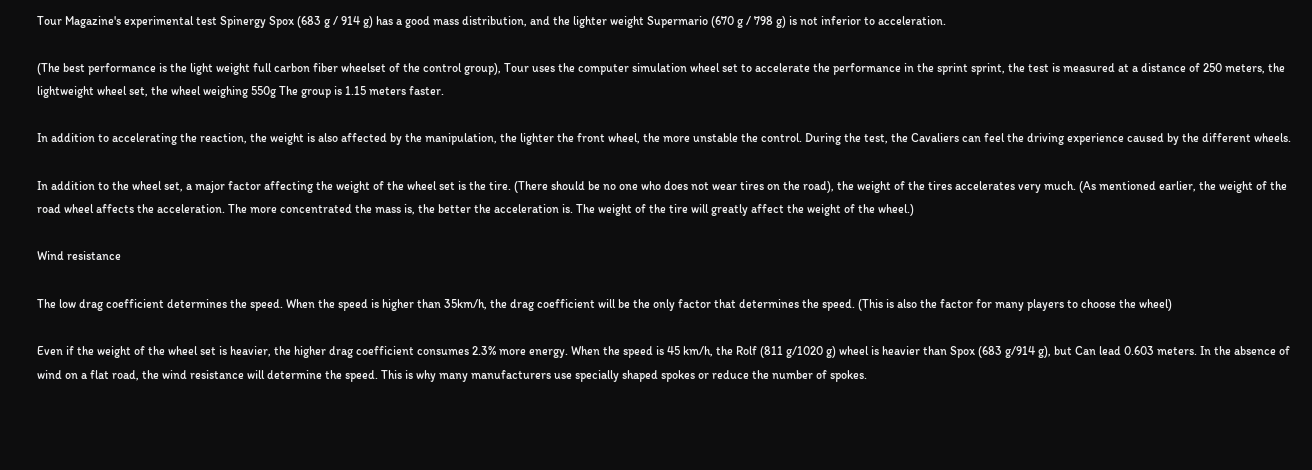Tour Magazine's experimental test Spinergy Spox (683 g / 914 g) has a good mass distribution, and the lighter weight Supermario (670 g / 798 g) is not inferior to acceleration.

(The best performance is the light weight full carbon fiber wheelset of the control group), Tour uses the computer simulation wheel set to accelerate the performance in the sprint sprint, the test is measured at a distance of 250 meters, the lightweight wheel set, the wheel weighing 550g The group is 1.15 meters faster.

In addition to accelerating the reaction, the weight is also affected by the manipulation, the lighter the front wheel, the more unstable the control. During the test, the Cavaliers can feel the driving experience caused by the different wheels.

In addition to the wheel set, a major factor affecting the weight of the wheel set is the tire. (There should be no one who does not wear tires on the road), the weight of the tires accelerates very much. (As mentioned earlier, the weight of the road wheel affects the acceleration. The more concentrated the mass is, the better the acceleration is. The weight of the tire will greatly affect the weight of the wheel.)

Wind resistance

The low drag coefficient determines the speed. When the speed is higher than 35km/h, the drag coefficient will be the only factor that determines the speed. (This is also the factor for many players to choose the wheel)

Even if the weight of the wheel set is heavier, the higher drag coefficient consumes 2.3% more energy. When the speed is 45 km/h, the Rolf (811 g/1020 g) wheel is heavier than Spox (683 g/914 g), but Can lead 0.603 meters. In the absence of wind on a flat road, the wind resistance will determine the speed. This is why many manufacturers use specially shaped spokes or reduce the number of spokes.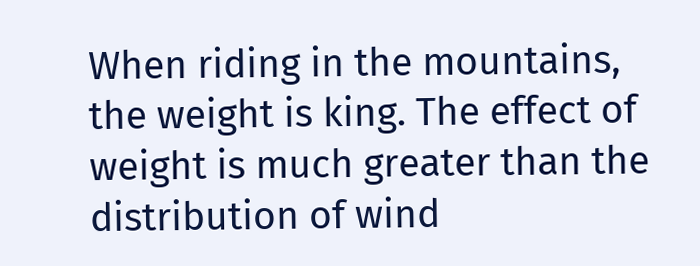When riding in the mountains, the weight is king. The effect of weight is much greater than the distribution of wind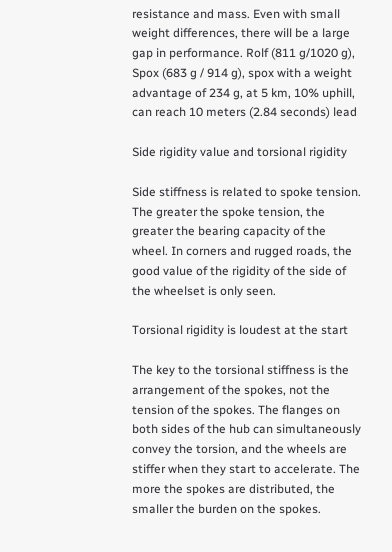resistance and mass. Even with small weight differences, there will be a large gap in performance. Rolf (811 g/1020 g), Spox (683 g / 914 g), spox with a weight advantage of 234 g, at 5 km, 10% uphill, can reach 10 meters (2.84 seconds) lead

Side rigidity value and torsional rigidity

Side stiffness is related to spoke tension. The greater the spoke tension, the greater the bearing capacity of the wheel. In corners and rugged roads, the good value of the rigidity of the side of the wheelset is only seen.

Torsional rigidity is loudest at the start

The key to the torsional stiffness is the arrangement of the spokes, not the tension of the spokes. The flanges on both sides of the hub can simultaneously convey the torsion, and the wheels are stiffer when they start to accelerate. The more the spokes are distributed, the smaller the burden on the spokes.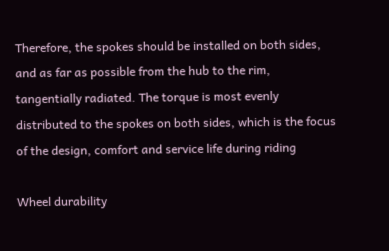Therefore, the spokes should be installed on both sides, and as far as possible from the hub to the rim, tangentially radiated. The torque is most evenly distributed to the spokes on both sides, which is the focus of the design, comfort and service life during riding

Wheel durability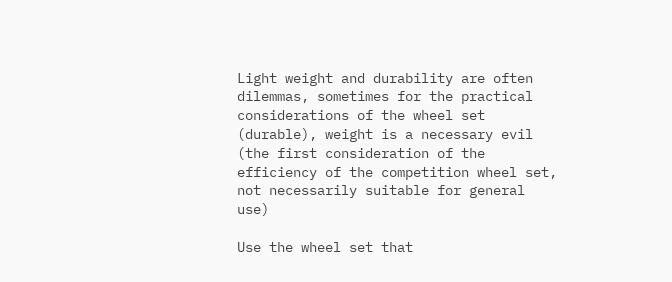Light weight and durability are often dilemmas, sometimes for the practical considerations of the wheel set (durable), weight is a necessary evil (the first consideration of the efficiency of the competition wheel set, not necessarily suitable for general use)

Use the wheel set that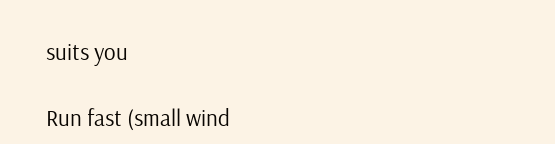suits you

Run fast (small wind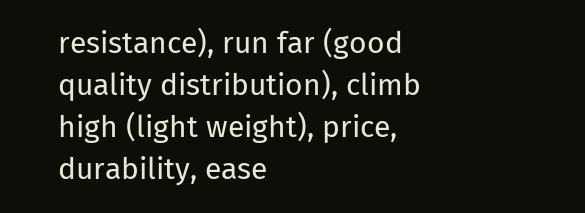resistance), run far (good quality distribution), climb high (light weight), price, durability, ease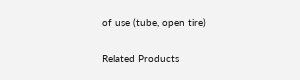of use (tube, open tire)

Related Products